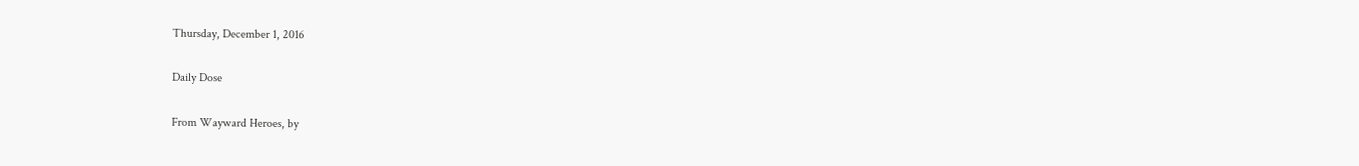Thursday, December 1, 2016

Daily Dose

From Wayward Heroes, by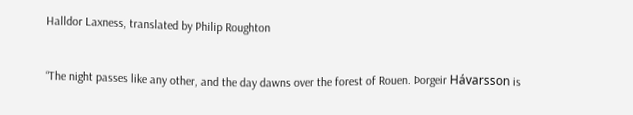Halldor Laxness, translated by Philip Roughton


“The night passes like any other, and the day dawns over the forest of Rouen. Þorgeir Hávarsson is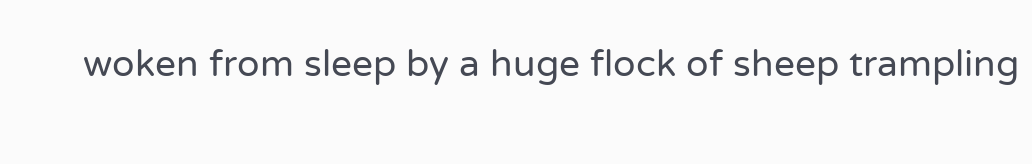woken from sleep by a huge flock of sheep trampling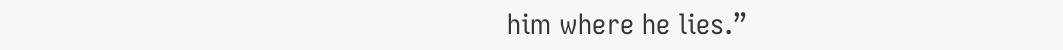him where he lies.”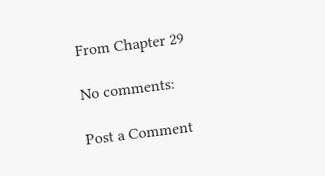From Chapter 29

No comments:

Post a Comment